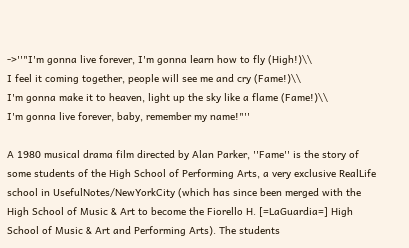->''"I'm gonna live forever, I'm gonna learn how to fly (High!)\\
I feel it coming together, people will see me and cry (Fame!)\\
I'm gonna make it to heaven, light up the sky like a flame (Fame!)\\
I'm gonna live forever, baby, remember my name!"''

A 1980 musical drama film directed by Alan Parker, ''Fame'' is the story of some students of the High School of Performing Arts, a very exclusive RealLife school in UsefulNotes/NewYorkCity (which has since been merged with the High School of Music & Art to become the Fiorello H. [=LaGuardia=] High School of Music & Art and Performing Arts). The students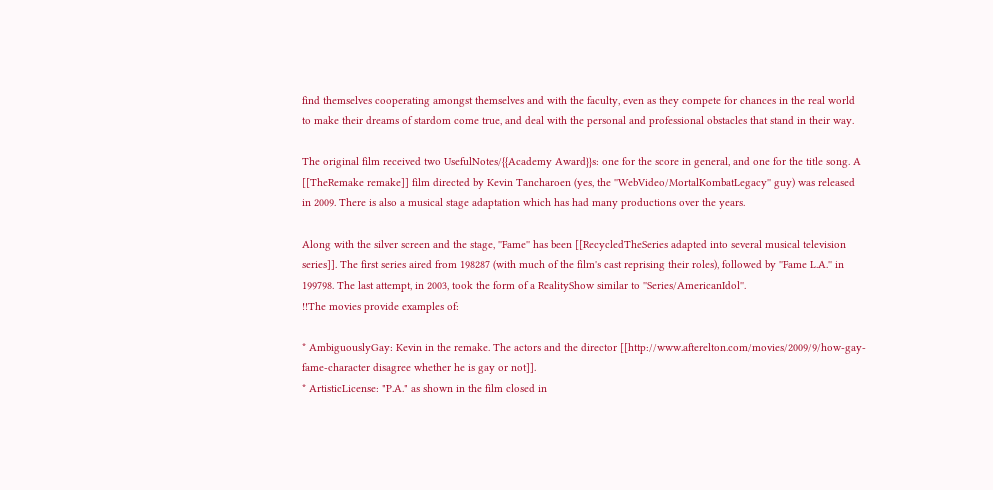find themselves cooperating amongst themselves and with the faculty, even as they compete for chances in the real world to make their dreams of stardom come true, and deal with the personal and professional obstacles that stand in their way.

The original film received two UsefulNotes/{{Academy Award}}s: one for the score in general, and one for the title song. A [[TheRemake remake]] film directed by Kevin Tancharoen (yes, the ''WebVideo/MortalKombatLegacy'' guy) was released in 2009. There is also a musical stage adaptation which has had many productions over the years.

Along with the silver screen and the stage, ''Fame'' has been [[RecycledTheSeries adapted into several musical television series]]. The first series aired from 198287 (with much of the film's cast reprising their roles), followed by ''Fame L.A.'' in 199798. The last attempt, in 2003, took the form of a RealityShow similar to ''Series/AmericanIdol''.
!!The movies provide examples of:

* AmbiguouslyGay: Kevin in the remake. The actors and the director [[http://www.afterelton.com/movies/2009/9/how-gay-fame-character disagree whether he is gay or not]].
* ArtisticLicense: "P.A." as shown in the film closed in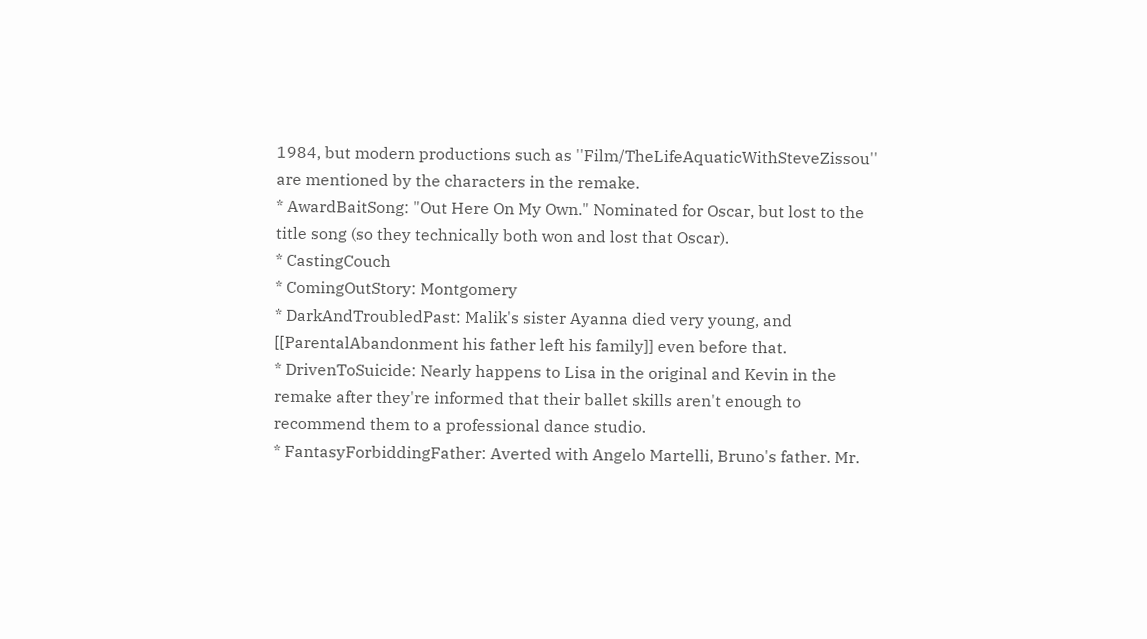1984, but modern productions such as ''Film/TheLifeAquaticWithSteveZissou'' are mentioned by the characters in the remake.
* AwardBaitSong: "Out Here On My Own." Nominated for Oscar, but lost to the title song (so they technically both won and lost that Oscar).
* CastingCouch
* ComingOutStory: Montgomery
* DarkAndTroubledPast: Malik's sister Ayanna died very young, and [[ParentalAbandonment his father left his family]] even before that.
* DrivenToSuicide: Nearly happens to Lisa in the original and Kevin in the remake after they're informed that their ballet skills aren't enough to recommend them to a professional dance studio.
* FantasyForbiddingFather: Averted with Angelo Martelli, Bruno's father. Mr.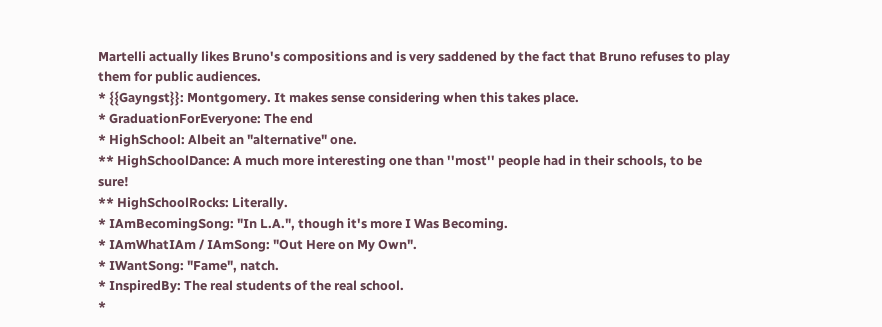Martelli actually likes Bruno's compositions and is very saddened by the fact that Bruno refuses to play them for public audiences.
* {{Gayngst}}: Montgomery. It makes sense considering when this takes place.
* GraduationForEveryone: The end
* HighSchool: Albeit an "alternative" one.
** HighSchoolDance: A much more interesting one than ''most'' people had in their schools, to be sure!
** HighSchoolRocks: Literally.
* IAmBecomingSong: "In L.A.", though it's more I Was Becoming.
* IAmWhatIAm / IAmSong: "Out Here on My Own".
* IWantSong: "Fame", natch.
* InspiredBy: The real students of the real school.
*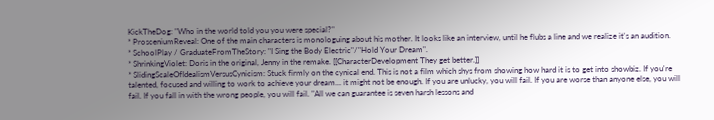KickTheDog: "Who in the world told you you were special?"
* ProsceniumReveal: One of the main characters is monologuing about his mother. It looks like an interview, until he flubs a line and we realize it's an audition.
* SchoolPlay / GraduateFromTheStory: "I Sing the Body Electric"/"Hold Your Dream".
* ShrinkingViolet: Doris in the original, Jenny in the remake. [[CharacterDevelopment They get better.]]
* SlidingScaleOfIdealismVersusCynicism: Stuck firmly on the cynical end. This is not a film which shys from showing how hard it is to get into showbiz. If you're talented, focused and willing to work to achieve your dream... it might not be enough. If you are unlucky, you will fail. If you are worse than anyone else, you will fail. If you fall in with the wrong people, you will fail. "All we can guarantee is seven harsh lessons and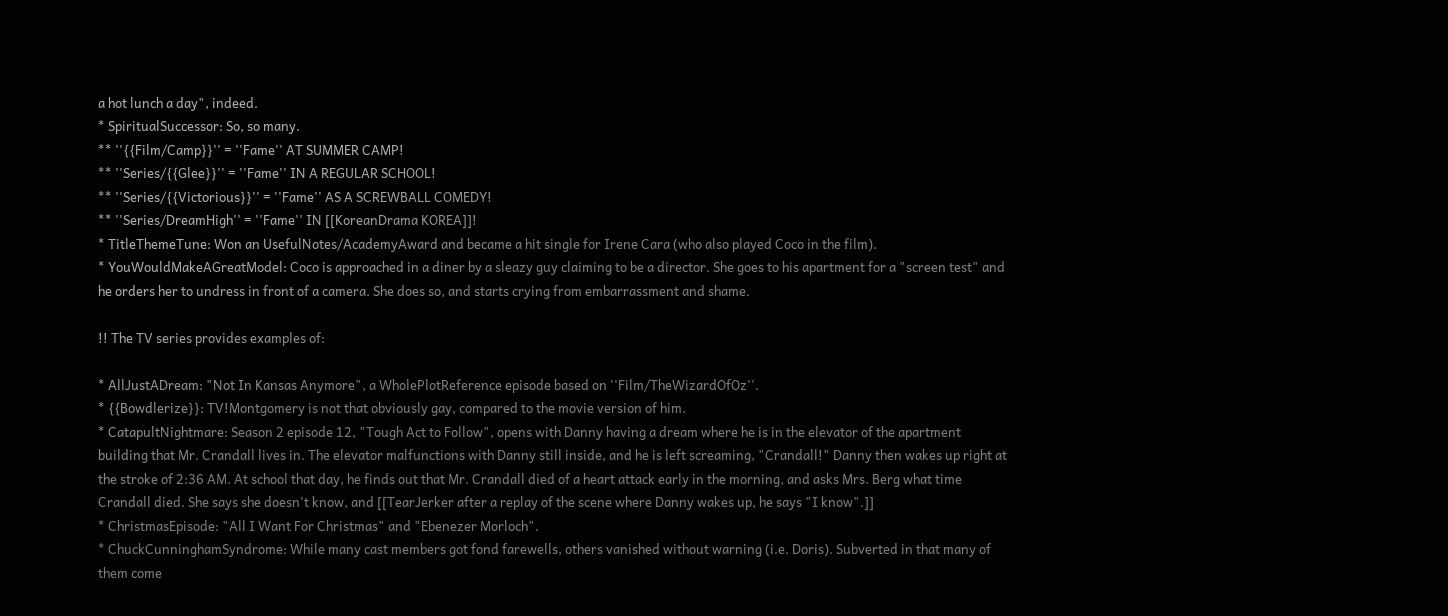a hot lunch a day", indeed.
* SpiritualSuccessor: So, so many.
** ''{{Film/Camp}}'' = ''Fame'' AT SUMMER CAMP!
** ''Series/{{Glee}}'' = ''Fame'' IN A REGULAR SCHOOL!
** ''Series/{{Victorious}}'' = ''Fame'' AS A SCREWBALL COMEDY!
** ''Series/DreamHigh'' = ''Fame'' IN [[KoreanDrama KOREA]]!
* TitleThemeTune: Won an UsefulNotes/AcademyAward and became a hit single for Irene Cara (who also played Coco in the film).
* YouWouldMakeAGreatModel: Coco is approached in a diner by a sleazy guy claiming to be a director. She goes to his apartment for a "screen test" and he orders her to undress in front of a camera. She does so, and starts crying from embarrassment and shame.

!! The TV series provides examples of:

* AllJustADream: "Not In Kansas Anymore", a WholePlotReference episode based on ''Film/TheWizardOfOz''.
* {{Bowdlerize}}: TV!Montgomery is not that obviously gay, compared to the movie version of him.
* CatapultNightmare: Season 2 episode 12, "Tough Act to Follow", opens with Danny having a dream where he is in the elevator of the apartment building that Mr. Crandall lives in. The elevator malfunctions with Danny still inside, and he is left screaming, "Crandall!" Danny then wakes up right at the stroke of 2:36 AM. At school that day, he finds out that Mr. Crandall died of a heart attack early in the morning, and asks Mrs. Berg what time Crandall died. She says she doesn't know, and [[TearJerker after a replay of the scene where Danny wakes up, he says "I know".]]
* ChristmasEpisode: "All I Want For Christmas" and "Ebenezer Morloch".
* ChuckCunninghamSyndrome: While many cast members got fond farewells, others vanished without warning (i.e. Doris). Subverted in that many of them come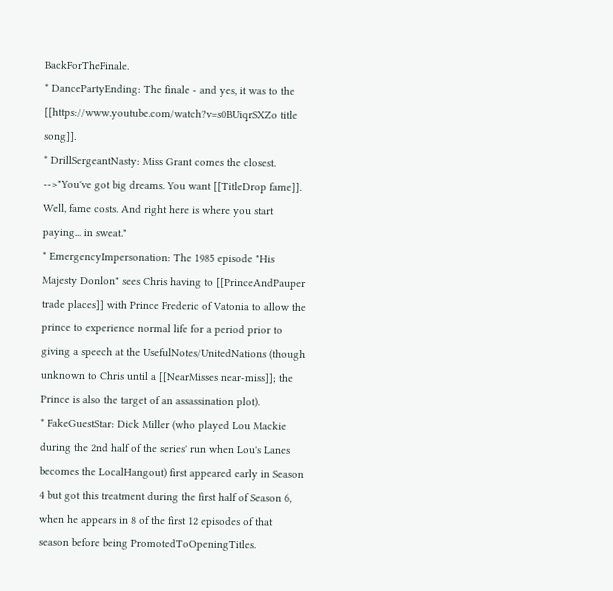BackForTheFinale.
* DancePartyEnding: The finale - and yes, it was to the [[https://www.youtube.com/watch?v=s0BUiqrSXZo title song]].
* DrillSergeantNasty: Miss Grant comes the closest.
-->"You've got big dreams. You want [[TitleDrop fame]]. Well, fame costs. And right here is where you start paying... in sweat."
* EmergencyImpersonation: The 1985 episode "His Majesty Donlon" sees Chris having to [[PrinceAndPauper trade places]] with Prince Frederic of Vatonia to allow the prince to experience normal life for a period prior to giving a speech at the UsefulNotes/UnitedNations (though unknown to Chris until a [[NearMisses near-miss]]; the Prince is also the target of an assassination plot).
* FakeGuestStar: Dick Miller (who played Lou Mackie during the 2nd half of the series' run when Lou's Lanes becomes the LocalHangout) first appeared early in Season 4 but got this treatment during the first half of Season 6, when he appears in 8 of the first 12 episodes of that season before being PromotedToOpeningTitles.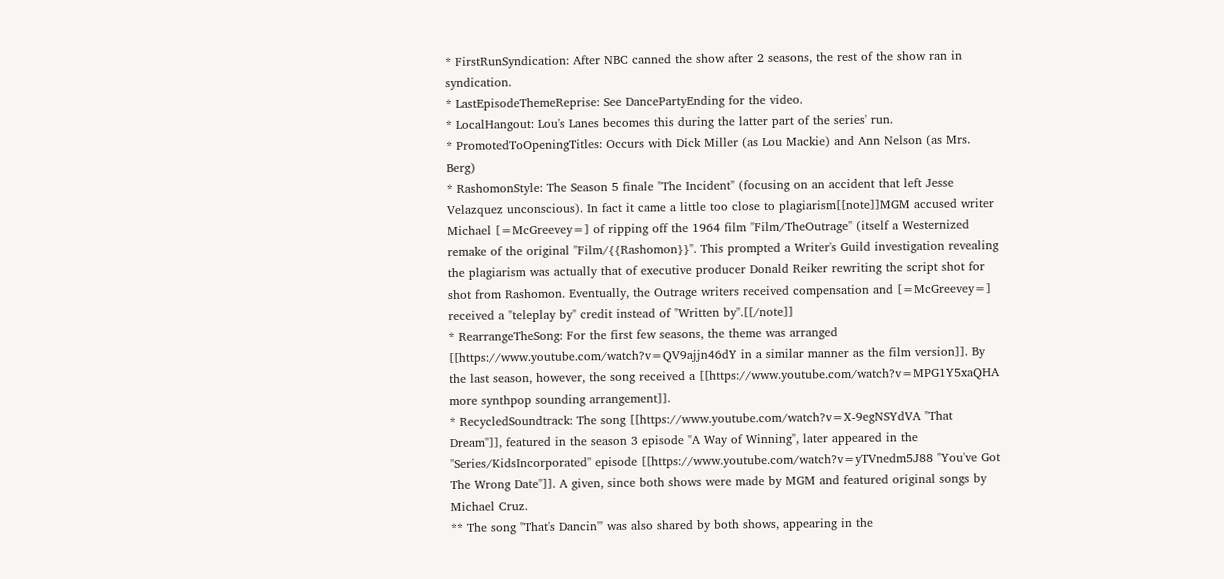* FirstRunSyndication: After NBC canned the show after 2 seasons, the rest of the show ran in syndication.
* LastEpisodeThemeReprise: See DancePartyEnding for the video.
* LocalHangout: Lou's Lanes becomes this during the latter part of the series' run.
* PromotedToOpeningTitles: Occurs with Dick Miller (as Lou Mackie) and Ann Nelson (as Mrs. Berg)
* RashomonStyle: The Season 5 finale "The Incident" (focusing on an accident that left Jesse Velazquez unconscious). In fact it came a little too close to plagiarism[[note]]MGM accused writer Michael [=McGreevey=] of ripping off the 1964 film ''Film/TheOutrage'' (itself a Westernized remake of the original ''Film/{{Rashomon}}''. This prompted a Writer's Guild investigation revealing the plagiarism was actually that of executive producer Donald Reiker rewriting the script shot for shot from Rashomon. Eventually, the Outrage writers received compensation and [=McGreevey=] received a "teleplay by" credit instead of "Written by".[[/note]]
* RearrangeTheSong: For the first few seasons, the theme was arranged [[https://www.youtube.com/watch?v=QV9ajjn46dY in a similar manner as the film version]]. By the last season, however, the song received a [[https://www.youtube.com/watch?v=MPG1Y5xaQHA more synthpop sounding arrangement]].
* RecycledSoundtrack: The song [[https://www.youtube.com/watch?v=X-9egNSYdVA "That Dream"]], featured in the season 3 episode "A Way of Winning", later appeared in the ''Series/KidsIncorporated'' episode [[https://www.youtube.com/watch?v=yTVnedm5J88 "You've Got The Wrong Date"]]. A given, since both shows were made by MGM and featured original songs by Michael Cruz.
** The song "That's Dancin'" was also shared by both shows, appearing in the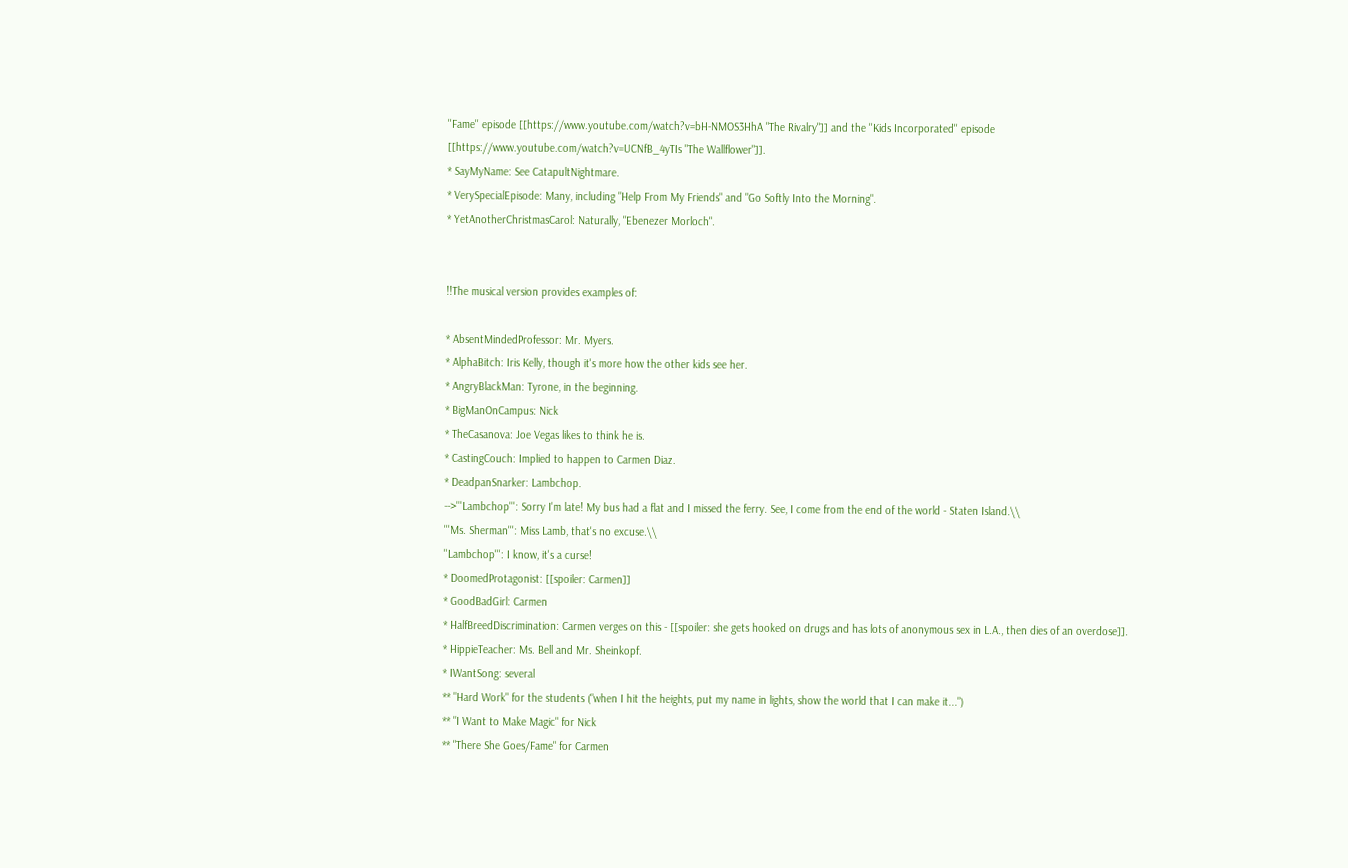''Fame'' episode [[https://www.youtube.com/watch?v=bH-NMOS3HhA "The Rivalry"]] and the ''Kids Incorporated'' episode [[https://www.youtube.com/watch?v=UCNfB_4yTIs "The Wallflower"]].
* SayMyName: See CatapultNightmare.
* VerySpecialEpisode: Many, including "Help From My Friends" and "Go Softly Into the Morning".
* YetAnotherChristmasCarol: Naturally, "Ebenezer Morloch".


!!The musical version provides examples of:

* AbsentMindedProfessor: Mr. Myers.
* AlphaBitch: Iris Kelly, though it's more how the other kids see her.
* AngryBlackMan: Tyrone, in the beginning.
* BigManOnCampus: Nick
* TheCasanova: Joe Vegas likes to think he is.
* CastingCouch: Implied to happen to Carmen Diaz.
* DeadpanSnarker: Lambchop.
-->'''Lambchop''': Sorry I'm late! My bus had a flat and I missed the ferry. See, I come from the end of the world - Staten Island.\\
'''Ms. Sherman''': Miss Lamb, that's no excuse.\\
''Lambchop''': I know, it's a curse!
* DoomedProtagonist: [[spoiler: Carmen]]
* GoodBadGirl: Carmen
* HalfBreedDiscrimination: Carmen verges on this - [[spoiler: she gets hooked on drugs and has lots of anonymous sex in L.A., then dies of an overdose]].
* HippieTeacher: Ms. Bell and Mr. Sheinkopf.
* IWantSong: several
** "Hard Work" for the students ("when I hit the heights, put my name in lights, show the world that I can make it...")
** "I Want to Make Magic" for Nick
** "There She Goes/Fame" for Carmen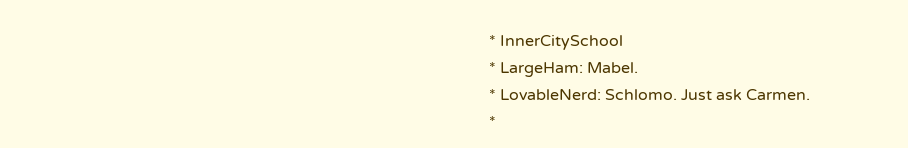* InnerCitySchool
* LargeHam: Mabel.
* LovableNerd: Schlomo. Just ask Carmen.
*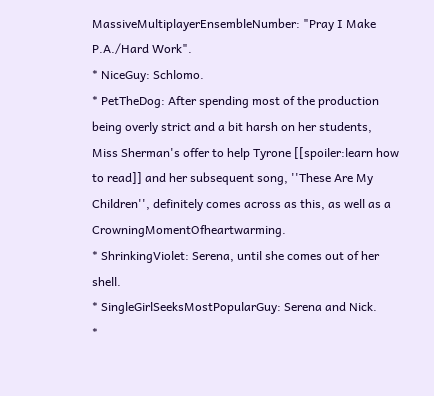MassiveMultiplayerEnsembleNumber: "Pray I Make P.A./Hard Work".
* NiceGuy: Schlomo.
* PetTheDog: After spending most of the production being overly strict and a bit harsh on her students, Miss Sherman's offer to help Tyrone [[spoiler:learn how to read]] and her subsequent song, ''These Are My Children'', definitely comes across as this, as well as a CrowningMomentOfheartwarming.
* ShrinkingViolet: Serena, until she comes out of her shell.
* SingleGirlSeeksMostPopularGuy: Serena and Nick.
*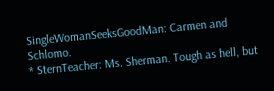SingleWomanSeeksGoodMan: Carmen and Schlomo.
* SternTeacher: Ms. Sherman. Tough as hell, but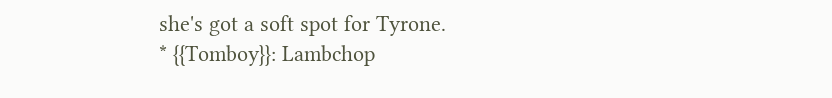she's got a soft spot for Tyrone.
* {{Tomboy}}: Lambchop